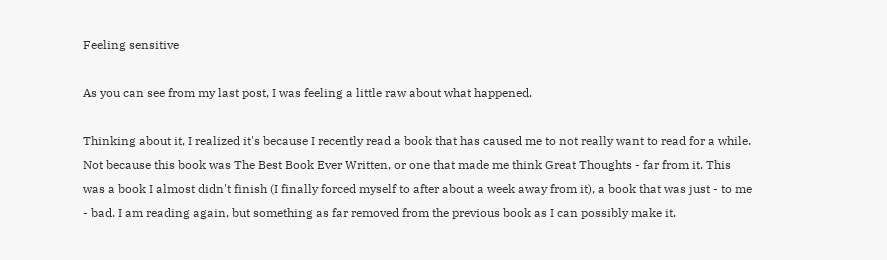Feeling sensitive

As you can see from my last post, I was feeling a little raw about what happened.

Thinking about it, I realized it's because I recently read a book that has caused me to not really want to read for a while. Not because this book was The Best Book Ever Written, or one that made me think Great Thoughts - far from it. This was a book I almost didn't finish (I finally forced myself to after about a week away from it), a book that was just - to me - bad. I am reading again, but something as far removed from the previous book as I can possibly make it.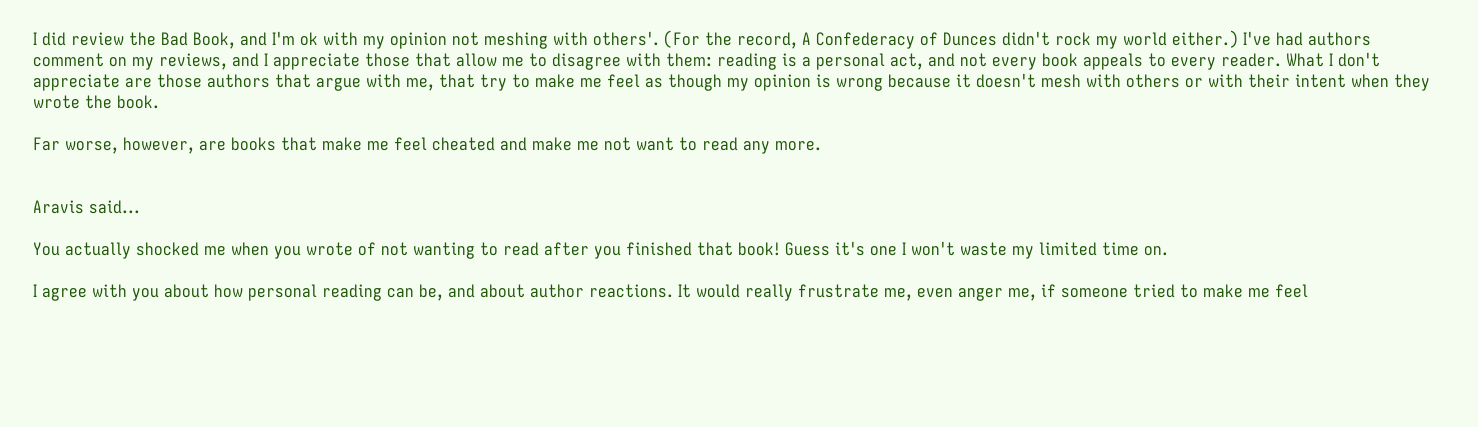I did review the Bad Book, and I'm ok with my opinion not meshing with others'. (For the record, A Confederacy of Dunces didn't rock my world either.) I've had authors comment on my reviews, and I appreciate those that allow me to disagree with them: reading is a personal act, and not every book appeals to every reader. What I don't appreciate are those authors that argue with me, that try to make me feel as though my opinion is wrong because it doesn't mesh with others or with their intent when they wrote the book.

Far worse, however, are books that make me feel cheated and make me not want to read any more.


Aravis said...

You actually shocked me when you wrote of not wanting to read after you finished that book! Guess it's one I won't waste my limited time on.

I agree with you about how personal reading can be, and about author reactions. It would really frustrate me, even anger me, if someone tried to make me feel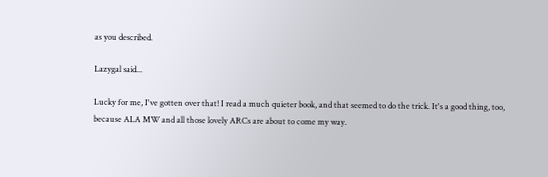as you described.

Lazygal said...

Lucky for me, I've gotten over that! I read a much quieter book, and that seemed to do the trick. It's a good thing, too, because ALA MW and all those lovely ARCs are about to come my way.